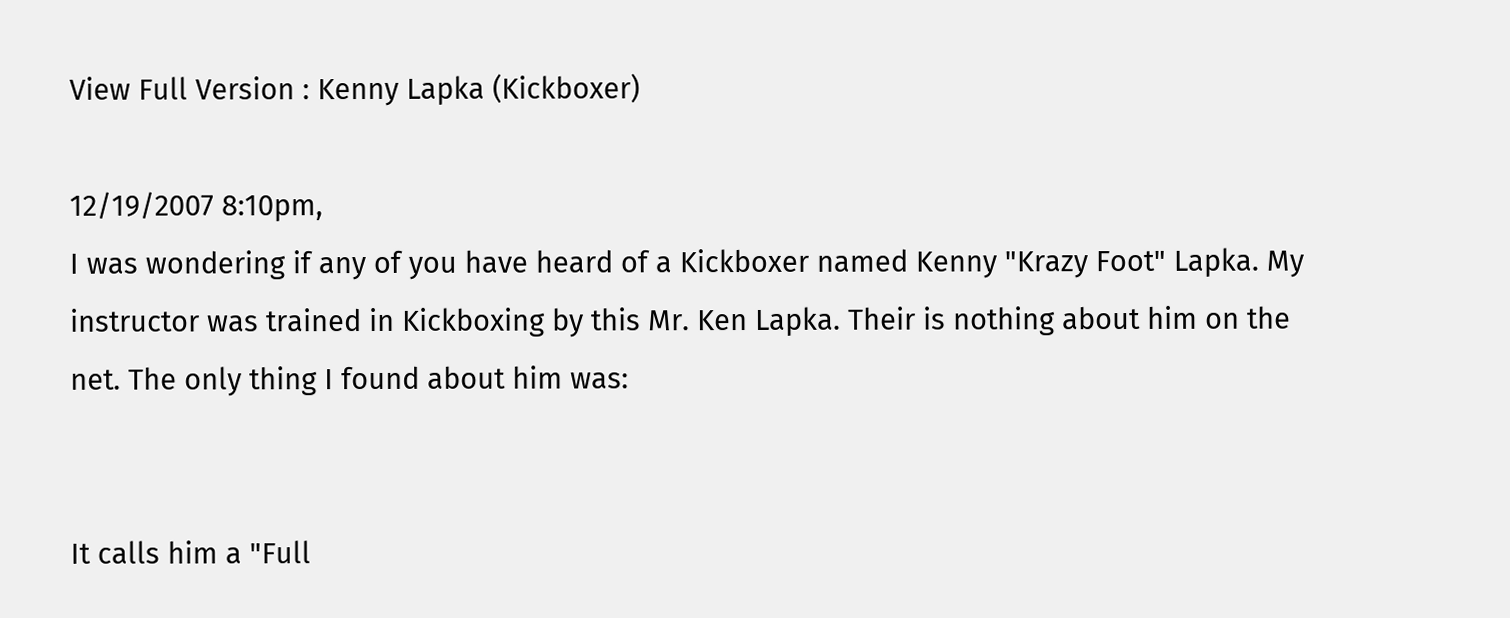View Full Version : Kenny Lapka (Kickboxer)

12/19/2007 8:10pm,
I was wondering if any of you have heard of a Kickboxer named Kenny "Krazy Foot" Lapka. My instructor was trained in Kickboxing by this Mr. Ken Lapka. Their is nothing about him on the net. The only thing I found about him was:


It calls him a "Full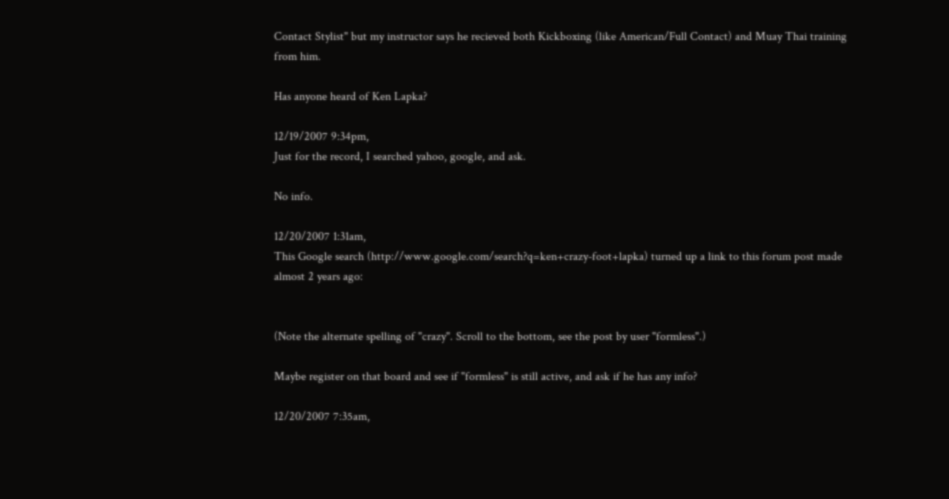Contact Stylist" but my instructor says he recieved both Kickboxing (like American/Full Contact) and Muay Thai training from him.

Has anyone heard of Ken Lapka?

12/19/2007 9:34pm,
Just for the record, I searched yahoo, google, and ask.

No info.

12/20/2007 1:31am,
This Google search (http://www.google.com/search?q=ken+crazy-foot+lapka) turned up a link to this forum post made almost 2 years ago:


(Note the alternate spelling of "crazy". Scroll to the bottom, see the post by user "formless".)

Maybe register on that board and see if "formless" is still active, and ask if he has any info?

12/20/2007 7:35am,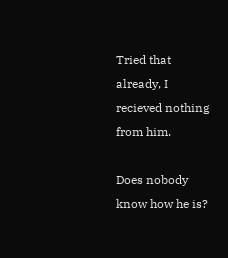Tried that already, I recieved nothing from him.

Does nobody know how he is?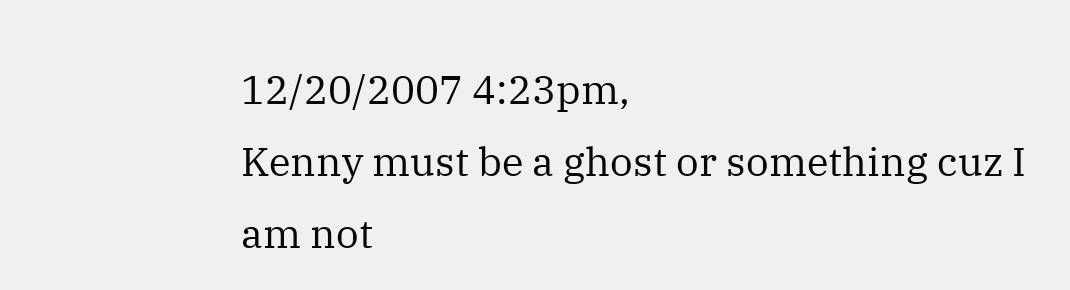12/20/2007 4:23pm,
Kenny must be a ghost or something cuz I am not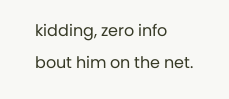kidding, zero info bout him on the net.